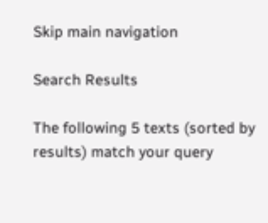Skip main navigation

Search Results

The following 5 texts (sorted by results) match your query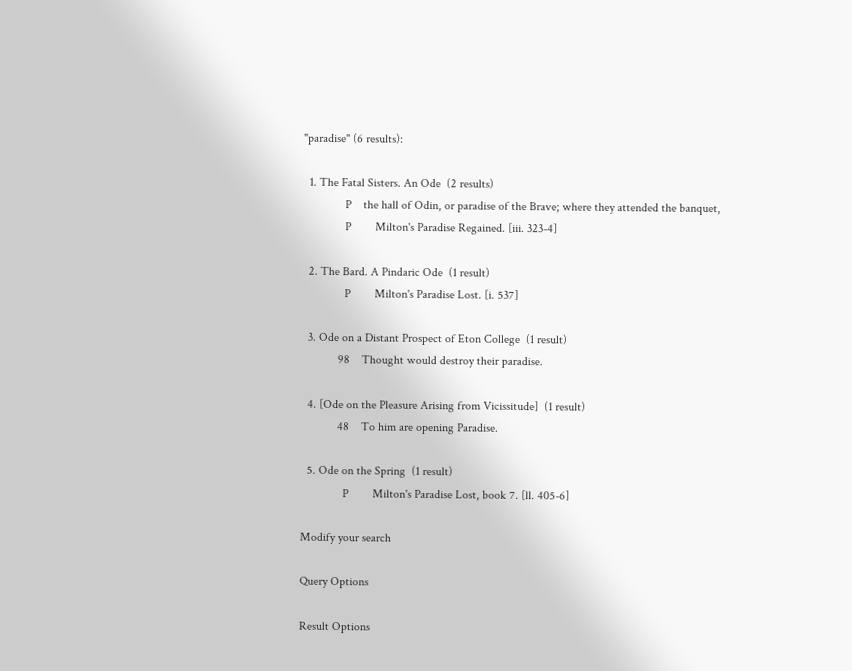"paradise" (6 results):

  1. The Fatal Sisters. An Ode  (2 results)
              P    the hall of Odin, or paradise of the Brave; where they attended the banquet,
              P        Milton's Paradise Regained. [iii. 323-4]

  2. The Bard. A Pindaric Ode  (1 result)
              P        Milton's Paradise Lost. [i. 537]

  3. Ode on a Distant Prospect of Eton College  (1 result)
            98    Thought would destroy their paradise.

  4. [Ode on the Pleasure Arising from Vicissitude]  (1 result)
            48    To him are opening Paradise.

  5. Ode on the Spring  (1 result)
              P        Milton's Paradise Lost, book 7. [ll. 405-6]

Modify your search

Query Options

Result Options